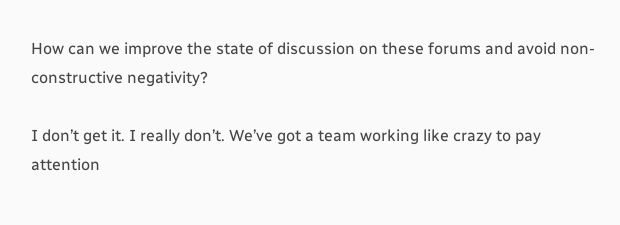How can we improve the state of discussion on these forums and avoid non-constructive negativity?

I don’t get it. I really don’t. We’ve got a team working like crazy to pay attention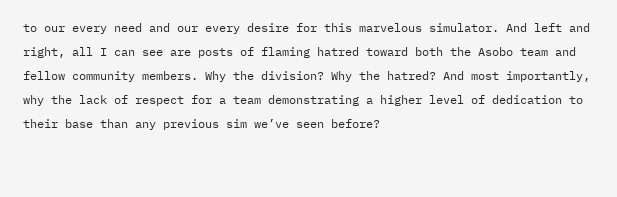to our every need and our every desire for this marvelous simulator. And left and right, all I can see are posts of flaming hatred toward both the Asobo team and fellow community members. Why the division? Why the hatred? And most importantly, why the lack of respect for a team demonstrating a higher level of dedication to their base than any previous sim we’ve seen before?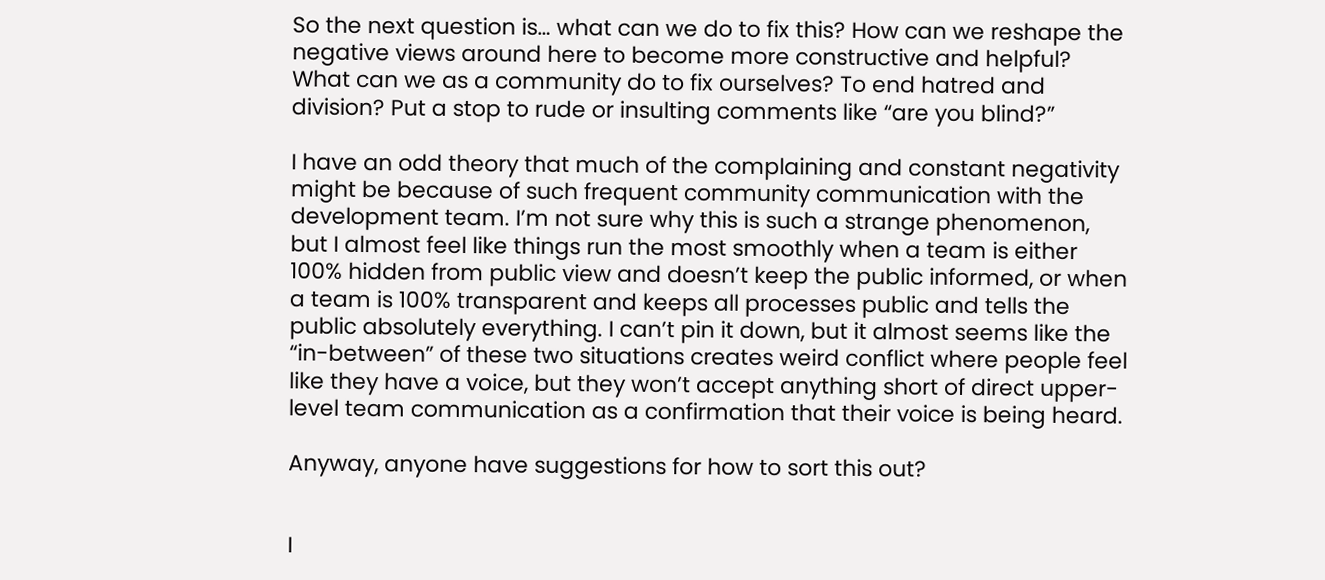So the next question is… what can we do to fix this? How can we reshape the negative views around here to become more constructive and helpful? What can we as a community do to fix ourselves? To end hatred and division? Put a stop to rude or insulting comments like “are you blind?”

I have an odd theory that much of the complaining and constant negativity might be because of such frequent community communication with the development team. I’m not sure why this is such a strange phenomenon, but I almost feel like things run the most smoothly when a team is either 100% hidden from public view and doesn’t keep the public informed, or when a team is 100% transparent and keeps all processes public and tells the public absolutely everything. I can’t pin it down, but it almost seems like the “in-between” of these two situations creates weird conflict where people feel like they have a voice, but they won’t accept anything short of direct upper-level team communication as a confirmation that their voice is being heard.

Anyway, anyone have suggestions for how to sort this out?


I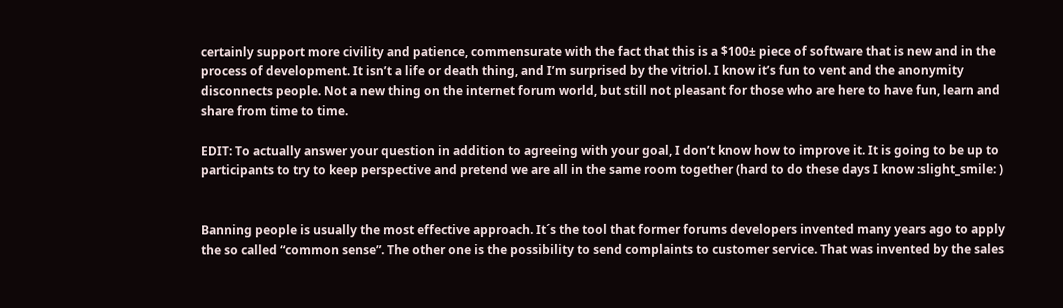certainly support more civility and patience, commensurate with the fact that this is a $100± piece of software that is new and in the process of development. It isn’t a life or death thing, and I’m surprised by the vitriol. I know it’s fun to vent and the anonymity disconnects people. Not a new thing on the internet forum world, but still not pleasant for those who are here to have fun, learn and share from time to time.

EDIT: To actually answer your question in addition to agreeing with your goal, I don’t know how to improve it. It is going to be up to participants to try to keep perspective and pretend we are all in the same room together (hard to do these days I know :slight_smile: )


Banning people is usually the most effective approach. It´s the tool that former forums developers invented many years ago to apply the so called “common sense”. The other one is the possibility to send complaints to customer service. That was invented by the sales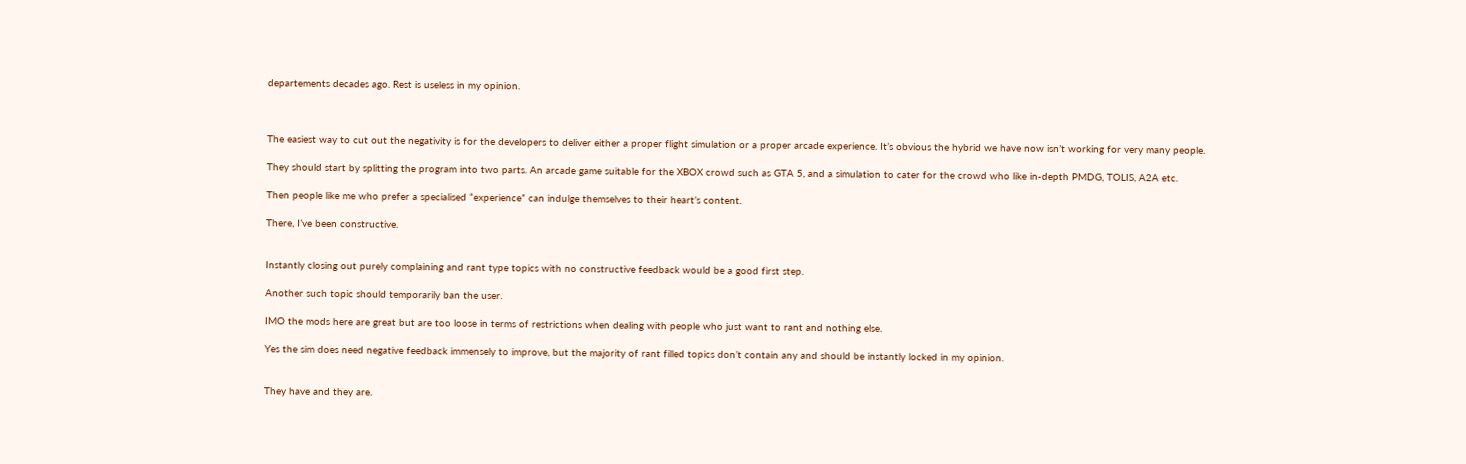departements decades ago. Rest is useless in my opinion.



The easiest way to cut out the negativity is for the developers to deliver either a proper flight simulation or a proper arcade experience. It’s obvious the hybrid we have now isn’t working for very many people.

They should start by splitting the program into two parts. An arcade game suitable for the XBOX crowd such as GTA 5, and a simulation to cater for the crowd who like in-depth PMDG, TOLIS, A2A etc.

Then people like me who prefer a specialised “experience” can indulge themselves to their heart’s content.

There, I’ve been constructive.


Instantly closing out purely complaining and rant type topics with no constructive feedback would be a good first step.

Another such topic should temporarily ban the user.

IMO the mods here are great but are too loose in terms of restrictions when dealing with people who just want to rant and nothing else.

Yes the sim does need negative feedback immensely to improve, but the majority of rant filled topics don’t contain any and should be instantly locked in my opinion.


They have and they are.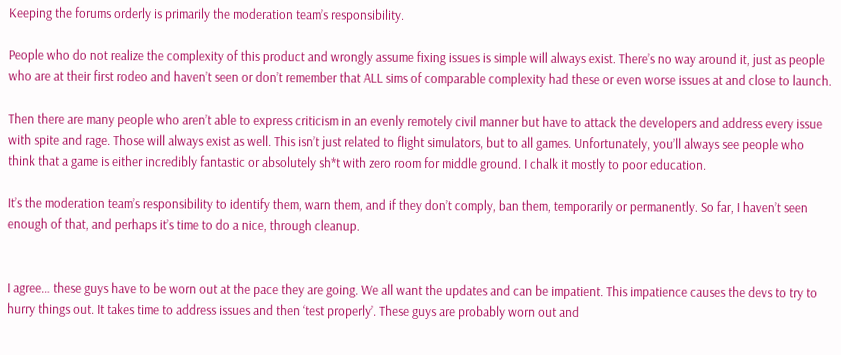Keeping the forums orderly is primarily the moderation team’s responsibility.

People who do not realize the complexity of this product and wrongly assume fixing issues is simple will always exist. There’s no way around it, just as people who are at their first rodeo and haven’t seen or don’t remember that ALL sims of comparable complexity had these or even worse issues at and close to launch.

Then there are many people who aren’t able to express criticism in an evenly remotely civil manner but have to attack the developers and address every issue with spite and rage. Those will always exist as well. This isn’t just related to flight simulators, but to all games. Unfortunately, you’ll always see people who think that a game is either incredibly fantastic or absolutely sh*t with zero room for middle ground. I chalk it mostly to poor education.

It’s the moderation team’s responsibility to identify them, warn them, and if they don’t comply, ban them, temporarily or permanently. So far, I haven’t seen enough of that, and perhaps it’s time to do a nice, through cleanup.


I agree… these guys have to be worn out at the pace they are going. We all want the updates and can be impatient. This impatience causes the devs to try to hurry things out. It takes time to address issues and then ‘test properly’. These guys are probably worn out and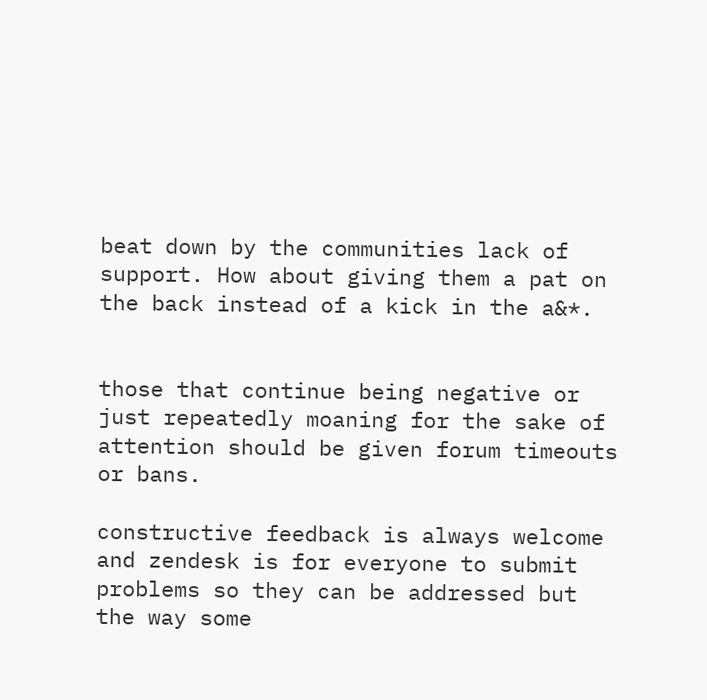beat down by the communities lack of support. How about giving them a pat on the back instead of a kick in the a&*.


those that continue being negative or just repeatedly moaning for the sake of attention should be given forum timeouts or bans.

constructive feedback is always welcome and zendesk is for everyone to submit problems so they can be addressed but the way some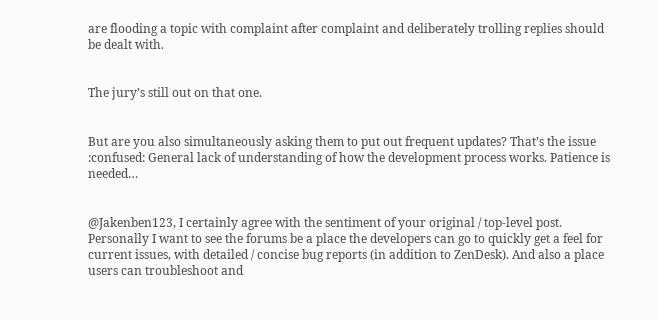are flooding a topic with complaint after complaint and deliberately trolling replies should be dealt with.


The jury’s still out on that one.


But are you also simultaneously asking them to put out frequent updates? That’s the issue :confused: General lack of understanding of how the development process works. Patience is needed…


@Jakenben123, I certainly agree with the sentiment of your original / top-level post. Personally I want to see the forums be a place the developers can go to quickly get a feel for current issues, with detailed / concise bug reports (in addition to ZenDesk). And also a place users can troubleshoot and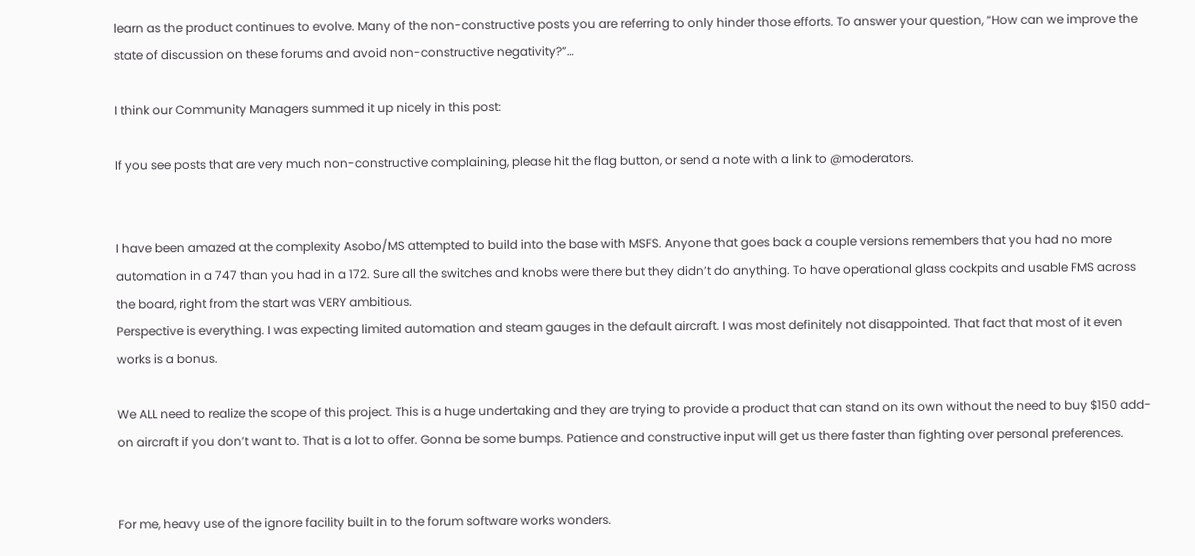learn as the product continues to evolve. Many of the non-constructive posts you are referring to only hinder those efforts. To answer your question, “How can we improve the state of discussion on these forums and avoid non-constructive negativity?”…

I think our Community Managers summed it up nicely in this post:

If you see posts that are very much non-constructive complaining, please hit the flag button, or send a note with a link to @moderators.


I have been amazed at the complexity Asobo/MS attempted to build into the base with MSFS. Anyone that goes back a couple versions remembers that you had no more automation in a 747 than you had in a 172. Sure all the switches and knobs were there but they didn’t do anything. To have operational glass cockpits and usable FMS across the board, right from the start was VERY ambitious.
Perspective is everything. I was expecting limited automation and steam gauges in the default aircraft. I was most definitely not disappointed. That fact that most of it even works is a bonus.

We ALL need to realize the scope of this project. This is a huge undertaking and they are trying to provide a product that can stand on its own without the need to buy $150 add-on aircraft if you don’t want to. That is a lot to offer. Gonna be some bumps. Patience and constructive input will get us there faster than fighting over personal preferences.


For me, heavy use of the ignore facility built in to the forum software works wonders.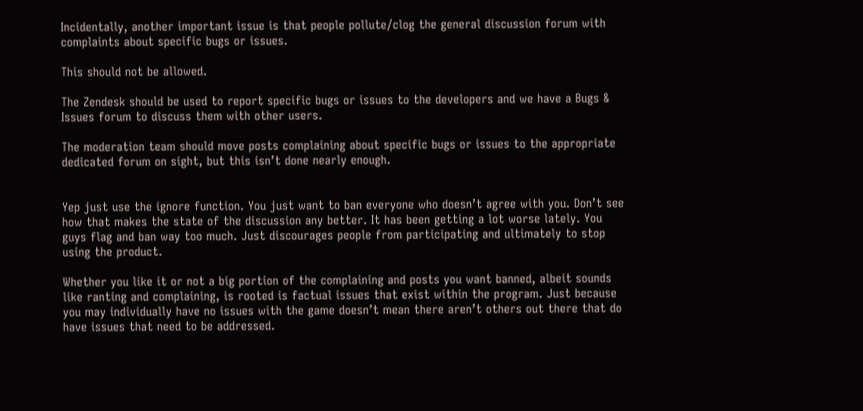Incidentally, another important issue is that people pollute/clog the general discussion forum with complaints about specific bugs or issues.

This should not be allowed.

The Zendesk should be used to report specific bugs or issues to the developers and we have a Bugs & Issues forum to discuss them with other users.

The moderation team should move posts complaining about specific bugs or issues to the appropriate dedicated forum on sight, but this isn’t done nearly enough.


Yep just use the ignore function. You just want to ban everyone who doesn’t agree with you. Don’t see how that makes the state of the discussion any better. It has been getting a lot worse lately. You guys flag and ban way too much. Just discourages people from participating and ultimately to stop using the product.

Whether you like it or not a big portion of the complaining and posts you want banned, albeit sounds like ranting and complaining, is rooted is factual issues that exist within the program. Just because you may individually have no issues with the game doesn’t mean there aren’t others out there that do have issues that need to be addressed.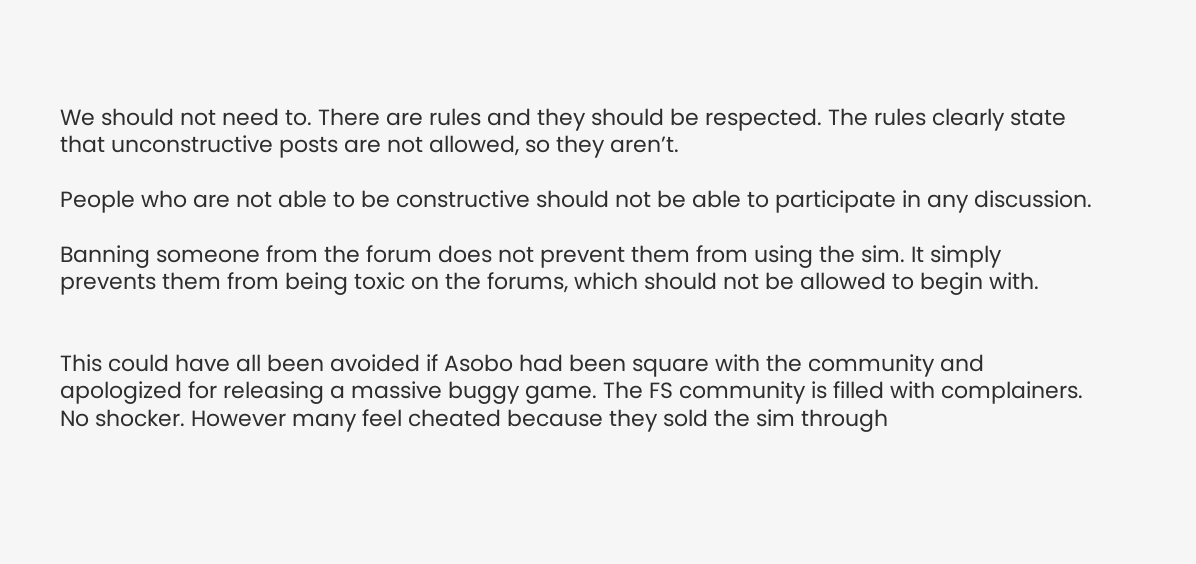We should not need to. There are rules and they should be respected. The rules clearly state that unconstructive posts are not allowed, so they aren’t.

People who are not able to be constructive should not be able to participate in any discussion.

Banning someone from the forum does not prevent them from using the sim. It simply prevents them from being toxic on the forums, which should not be allowed to begin with.


This could have all been avoided if Asobo had been square with the community and apologized for releasing a massive buggy game. The FS community is filled with complainers. No shocker. However many feel cheated because they sold the sim through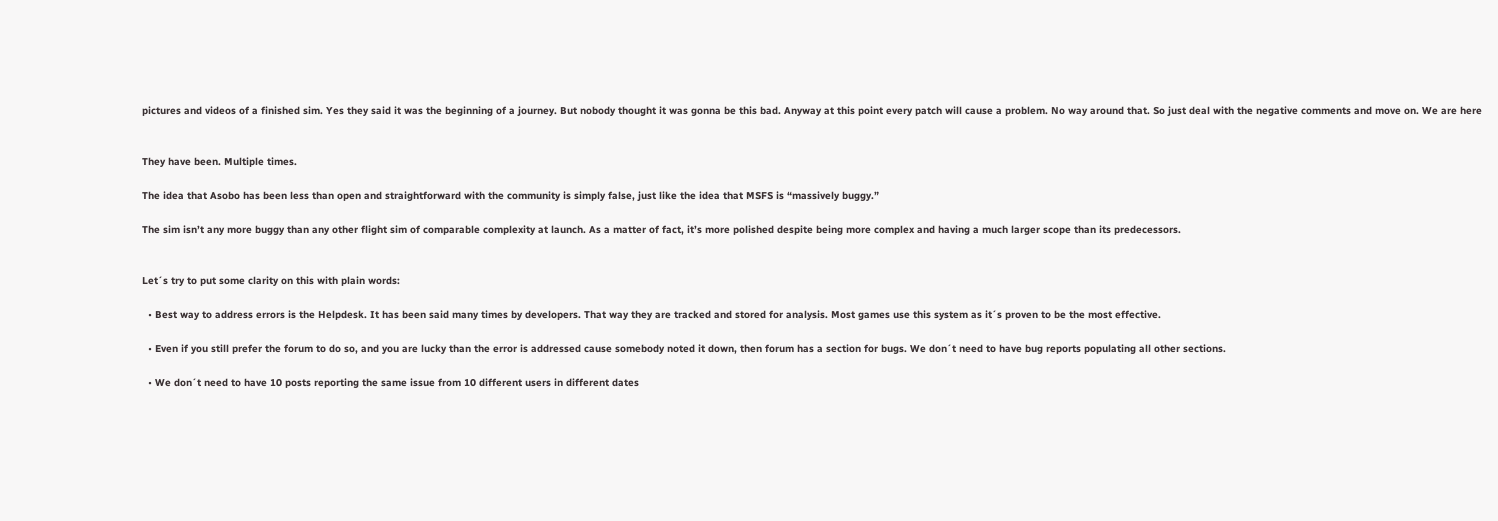pictures and videos of a finished sim. Yes they said it was the beginning of a journey. But nobody thought it was gonna be this bad. Anyway at this point every patch will cause a problem. No way around that. So just deal with the negative comments and move on. We are here


They have been. Multiple times.

The idea that Asobo has been less than open and straightforward with the community is simply false, just like the idea that MSFS is “massively buggy.”

The sim isn’t any more buggy than any other flight sim of comparable complexity at launch. As a matter of fact, it’s more polished despite being more complex and having a much larger scope than its predecessors.


Let´s try to put some clarity on this with plain words:

  • Best way to address errors is the Helpdesk. It has been said many times by developers. That way they are tracked and stored for analysis. Most games use this system as it´s proven to be the most effective.

  • Even if you still prefer the forum to do so, and you are lucky than the error is addressed cause somebody noted it down, then forum has a section for bugs. We don´t need to have bug reports populating all other sections.

  • We don´t need to have 10 posts reporting the same issue from 10 different users in different dates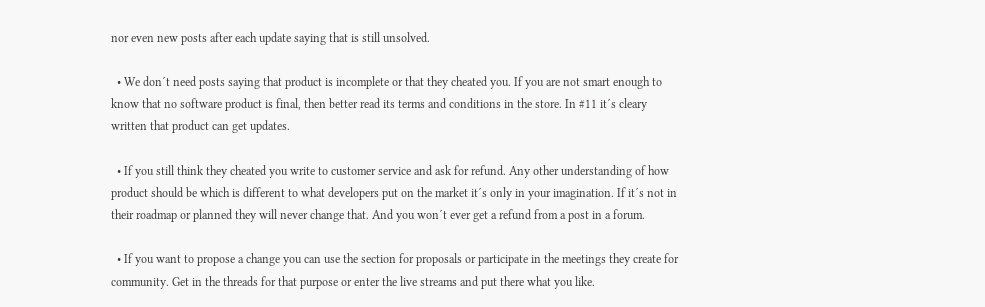nor even new posts after each update saying that is still unsolved.

  • We don´t need posts saying that product is incomplete or that they cheated you. If you are not smart enough to know that no software product is final, then better read its terms and conditions in the store. In #11 it´s cleary written that product can get updates.

  • If you still think they cheated you write to customer service and ask for refund. Any other understanding of how product should be which is different to what developers put on the market it´s only in your imagination. If it´s not in their roadmap or planned they will never change that. And you won´t ever get a refund from a post in a forum.

  • If you want to propose a change you can use the section for proposals or participate in the meetings they create for community. Get in the threads for that purpose or enter the live streams and put there what you like.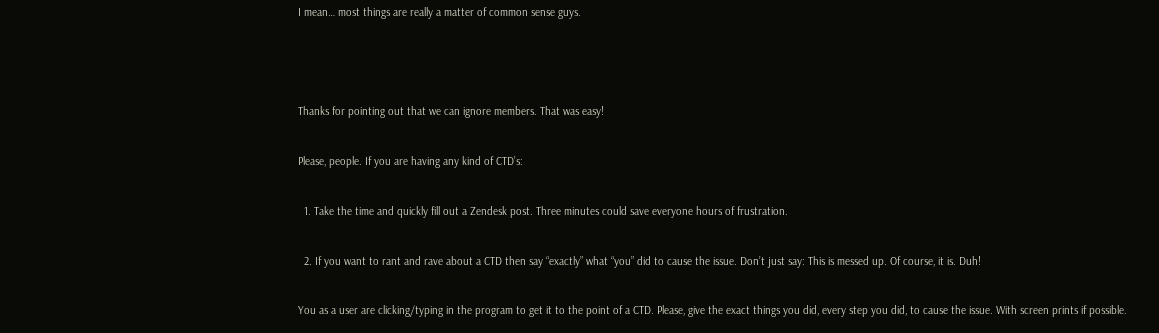I mean… most things are really a matter of common sense guys.



Thanks for pointing out that we can ignore members. That was easy!

Please, people. If you are having any kind of CTD’s:

  1. Take the time and quickly fill out a Zendesk post. Three minutes could save everyone hours of frustration.

  2. If you want to rant and rave about a CTD then say “exactly” what “you” did to cause the issue. Don’t just say: This is messed up. Of course, it is. Duh!

You as a user are clicking/typing in the program to get it to the point of a CTD. Please, give the exact things you did, every step you did, to cause the issue. With screen prints if possible.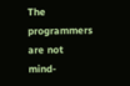The programmers are not mind-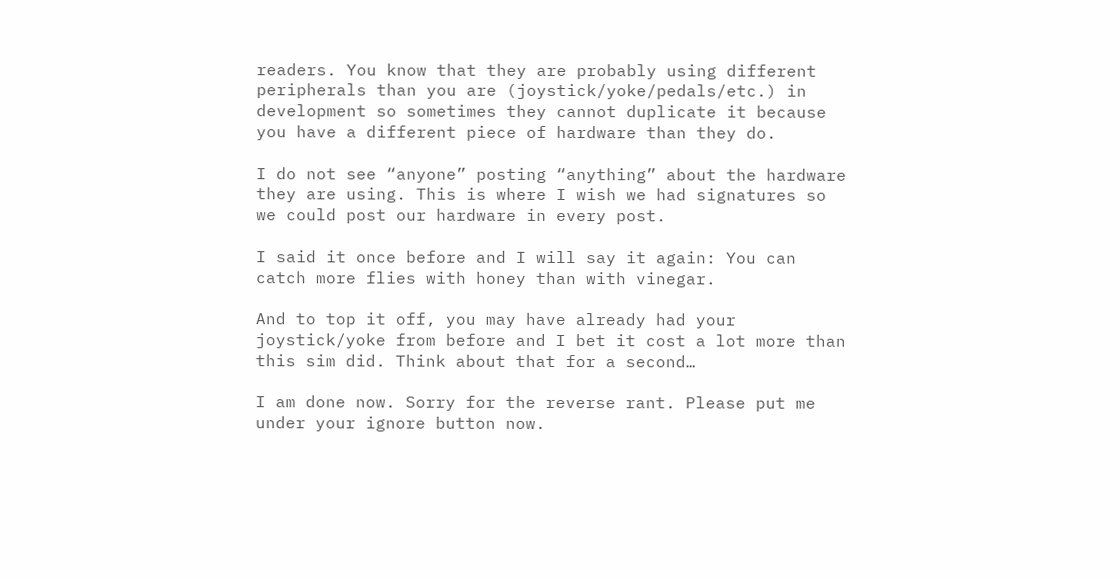readers. You know that they are probably using different peripherals than you are (joystick/yoke/pedals/etc.) in development so sometimes they cannot duplicate it because you have a different piece of hardware than they do.

I do not see “anyone” posting “anything” about the hardware they are using. This is where I wish we had signatures so we could post our hardware in every post.

I said it once before and I will say it again: You can catch more flies with honey than with vinegar.

And to top it off, you may have already had your joystick/yoke from before and I bet it cost a lot more than this sim did. Think about that for a second…

I am done now. Sorry for the reverse rant. Please put me under your ignore button now.